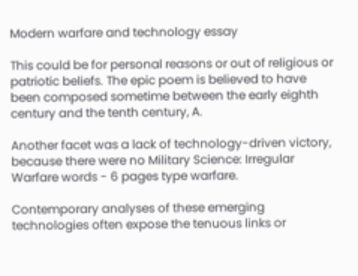Modern warfare and technology essay

This could be for personal reasons or out of religious or patriotic beliefs. The epic poem is believed to have been composed sometime between the early eighth century and the tenth century, A.

Another facet was a lack of technology-driven victory, because there were no Military Science: Irregular Warfare words - 6 pages type warfare.

Contemporary analyses of these emerging technologies often expose the tenuous links or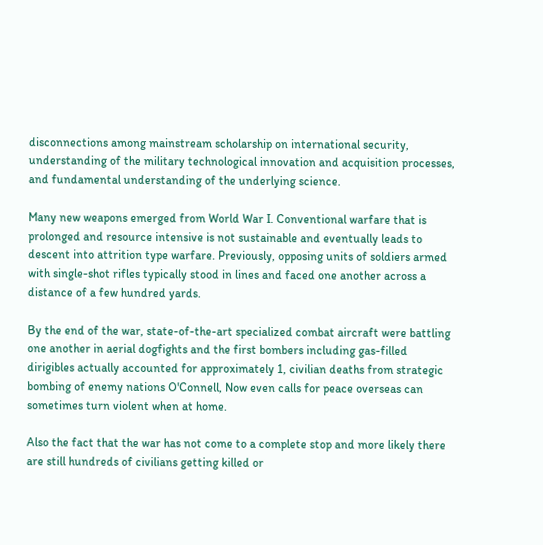disconnections among mainstream scholarship on international security, understanding of the military technological innovation and acquisition processes, and fundamental understanding of the underlying science.

Many new weapons emerged from World War I. Conventional warfare that is prolonged and resource intensive is not sustainable and eventually leads to descent into attrition type warfare. Previously, opposing units of soldiers armed with single-shot rifles typically stood in lines and faced one another across a distance of a few hundred yards.

By the end of the war, state-of-the-art specialized combat aircraft were battling one another in aerial dogfights and the first bombers including gas-filled dirigibles actually accounted for approximately 1, civilian deaths from strategic bombing of enemy nations O'Connell, Now even calls for peace overseas can sometimes turn violent when at home.

Also the fact that the war has not come to a complete stop and more likely there are still hundreds of civilians getting killed or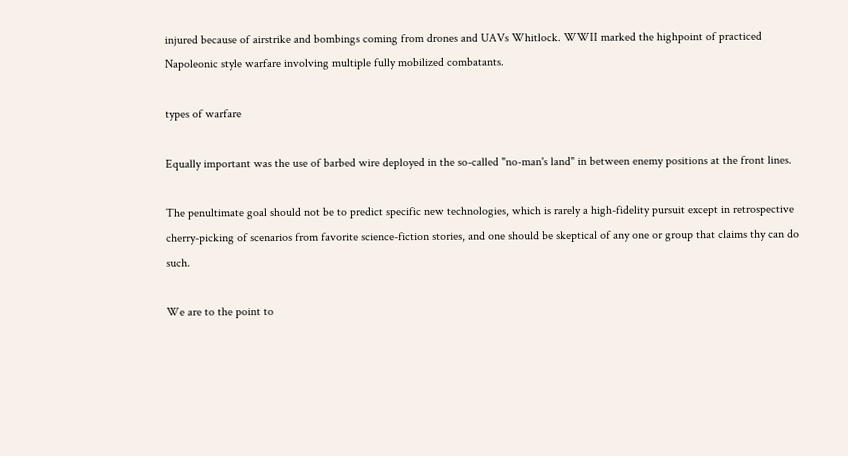injured because of airstrike and bombings coming from drones and UAVs Whitlock. WWII marked the highpoint of practiced Napoleonic style warfare involving multiple fully mobilized combatants.

types of warfare

Equally important was the use of barbed wire deployed in the so-called "no-man's land" in between enemy positions at the front lines.

The penultimate goal should not be to predict specific new technologies, which is rarely a high-fidelity pursuit except in retrospective cherry-picking of scenarios from favorite science-fiction stories, and one should be skeptical of any one or group that claims thy can do such.

We are to the point to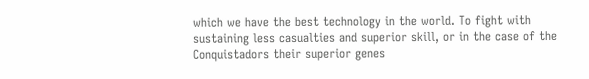which we have the best technology in the world. To fight with sustaining less casualties and superior skill, or in the case of the Conquistadors their superior genes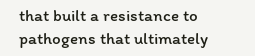that built a resistance to pathogens that ultimately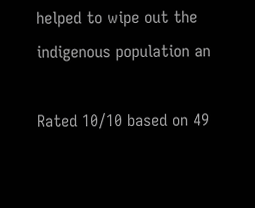helped to wipe out the indigenous population an

Rated 10/10 based on 49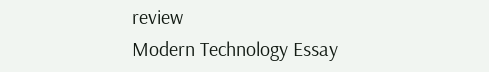review
Modern Technology Essay